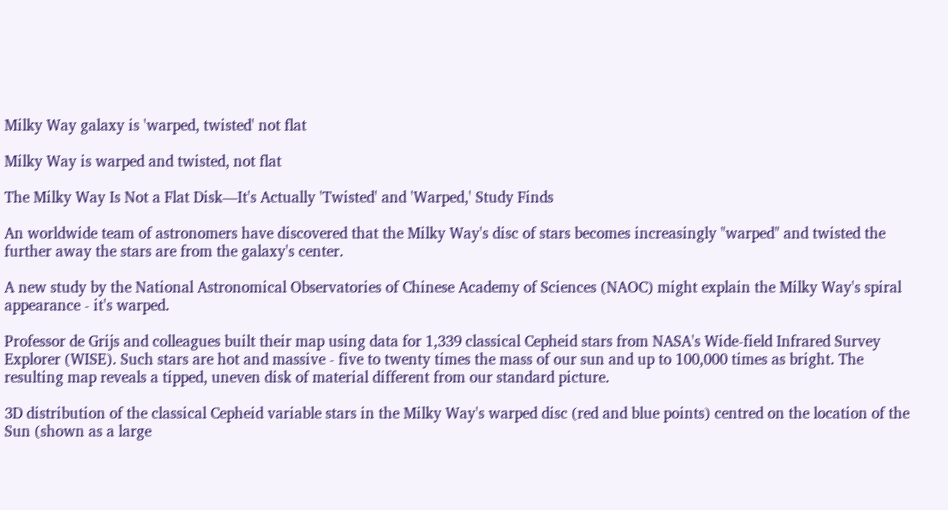Milky Way galaxy is 'warped, twisted' not flat

Milky Way is warped and twisted, not flat

The Milky Way Is Not a Flat Disk—It's Actually 'Twisted' and 'Warped,' Study Finds

An worldwide team of astronomers have discovered that the Milky Way's disc of stars becomes increasingly "warped" and twisted the further away the stars are from the galaxy's center.

A new study by the National Astronomical Observatories of Chinese Academy of Sciences (NAOC) might explain the Milky Way's spiral appearance - it's warped.

Professor de Grijs and colleagues built their map using data for 1,339 classical Cepheid stars from NASA's Wide-field Infrared Survey Explorer (WISE). Such stars are hot and massive - five to twenty times the mass of our sun and up to 100,000 times as bright. The resulting map reveals a tipped, uneven disk of material different from our standard picture.

3D distribution of the classical Cepheid variable stars in the Milky Way's warped disc (red and blue points) centred on the location of the Sun (shown as a large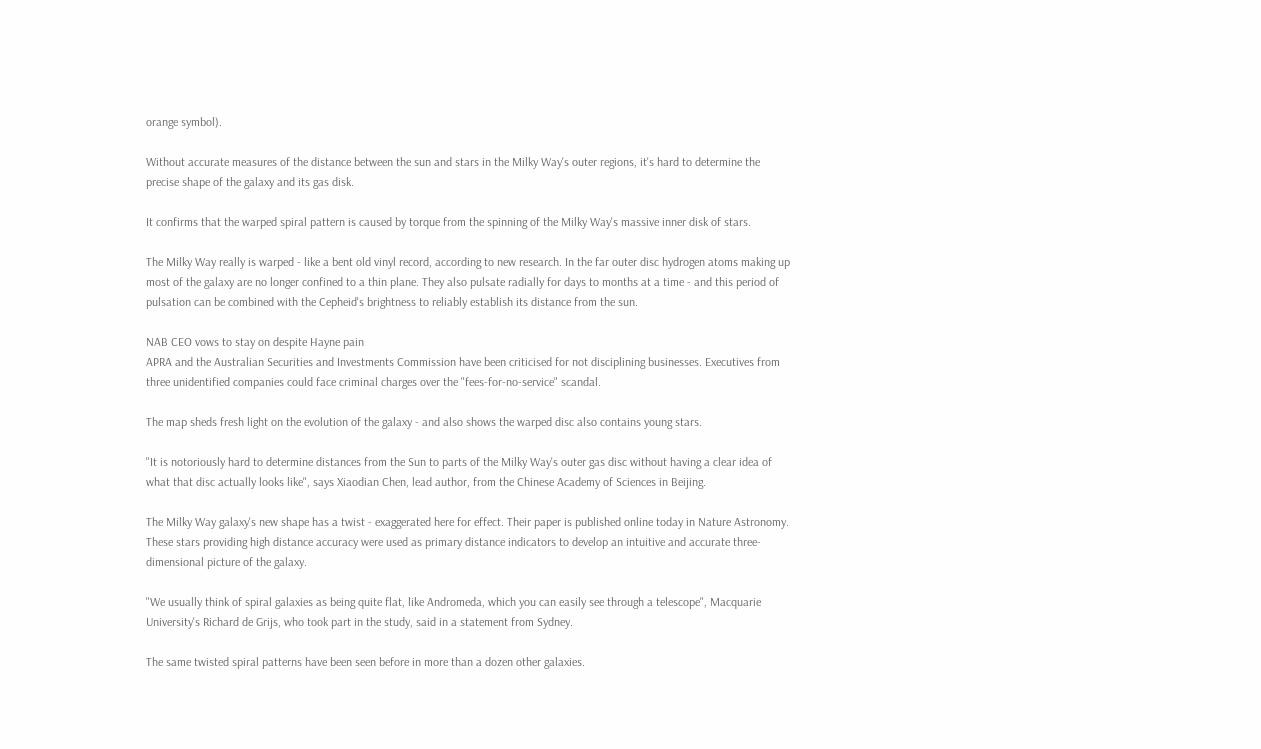orange symbol).

Without accurate measures of the distance between the sun and stars in the Milky Way's outer regions, it's hard to determine the precise shape of the galaxy and its gas disk.

It confirms that the warped spiral pattern is caused by torque from the spinning of the Milky Way's massive inner disk of stars.

The Milky Way really is warped - like a bent old vinyl record, according to new research. In the far outer disc hydrogen atoms making up most of the galaxy are no longer confined to a thin plane. They also pulsate radially for days to months at a time - and this period of pulsation can be combined with the Cepheid's brightness to reliably establish its distance from the sun.

NAB CEO vows to stay on despite Hayne pain
APRA and the Australian Securities and Investments Commission have been criticised for not disciplining businesses. Executives from three unidentified companies could face criminal charges over the "fees-for-no-service" scandal.

The map sheds fresh light on the evolution of the galaxy - and also shows the warped disc also contains young stars.

"It is notoriously hard to determine distances from the Sun to parts of the Milky Way's outer gas disc without having a clear idea of what that disc actually looks like", says Xiaodian Chen, lead author, from the Chinese Academy of Sciences in Beijing.

The Milky Way galaxy's new shape has a twist - exaggerated here for effect. Their paper is published online today in Nature Astronomy. These stars providing high distance accuracy were used as primary distance indicators to develop an intuitive and accurate three-dimensional picture of the galaxy.

"We usually think of spiral galaxies as being quite flat, like Andromeda, which you can easily see through a telescope", Macquarie University's Richard de Grijs, who took part in the study, said in a statement from Sydney.

The same twisted spiral patterns have been seen before in more than a dozen other galaxies.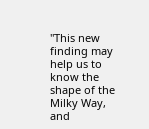"This new finding may help us to know the shape of the Milky Way, and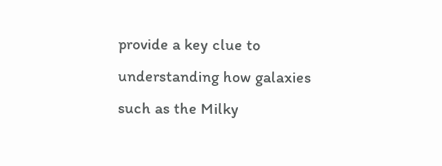provide a key clue to understanding how galaxies such as the Milky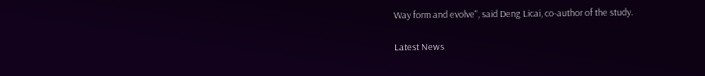Way form and evolve", said Deng Licai, co-author of the study.

Latest News